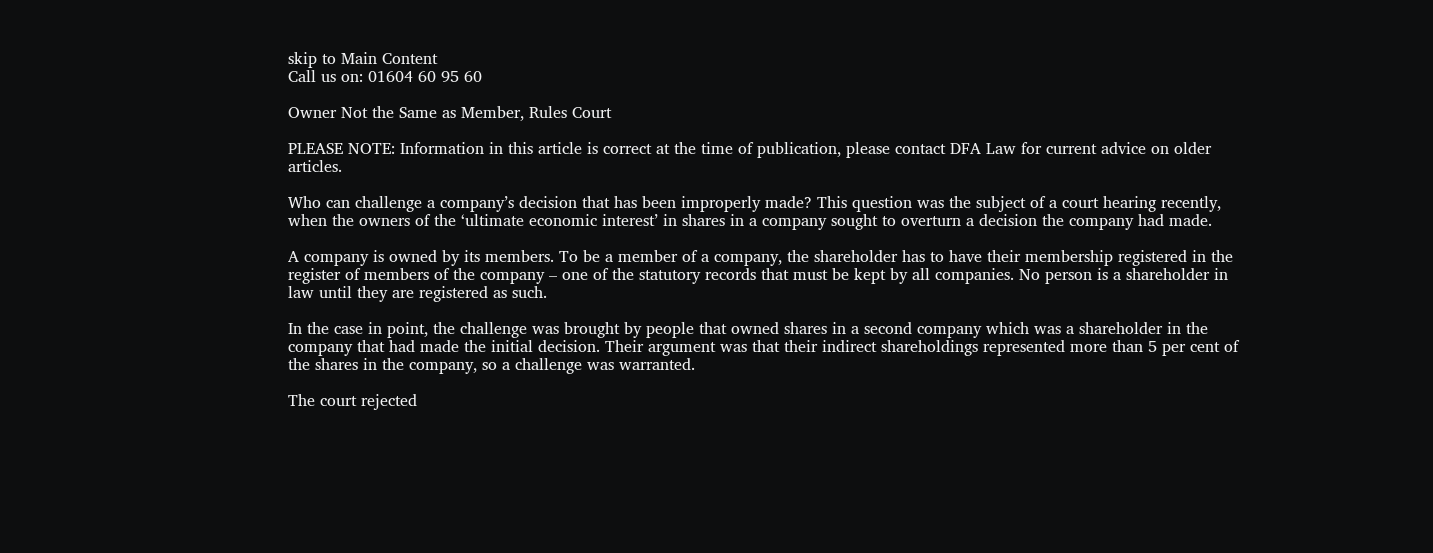skip to Main Content
Call us on: 01604 60 95 60

Owner Not the Same as Member, Rules Court

PLEASE NOTE: Information in this article is correct at the time of publication, please contact DFA Law for current advice on older articles.

Who can challenge a company’s decision that has been improperly made? This question was the subject of a court hearing recently, when the owners of the ‘ultimate economic interest’ in shares in a company sought to overturn a decision the company had made.

A company is owned by its members. To be a member of a company, the shareholder has to have their membership registered in the register of members of the company – one of the statutory records that must be kept by all companies. No person is a shareholder in law until they are registered as such.

In the case in point, the challenge was brought by people that owned shares in a second company which was a shareholder in the company that had made the initial decision. Their argument was that their indirect shareholdings represented more than 5 per cent of the shares in the company, so a challenge was warranted.

The court rejected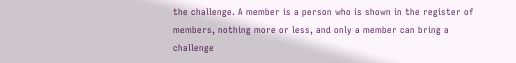the challenge. A member is a person who is shown in the register of members, nothing more or less, and only a member can bring a challenge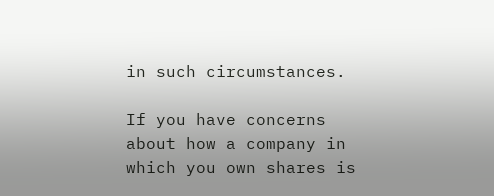in such circumstances.

If you have concerns about how a company in which you own shares is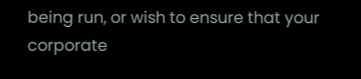being run, or wish to ensure that your corporate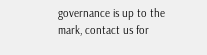governance is up to the mark, contact us for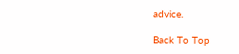advice.

Back To Top